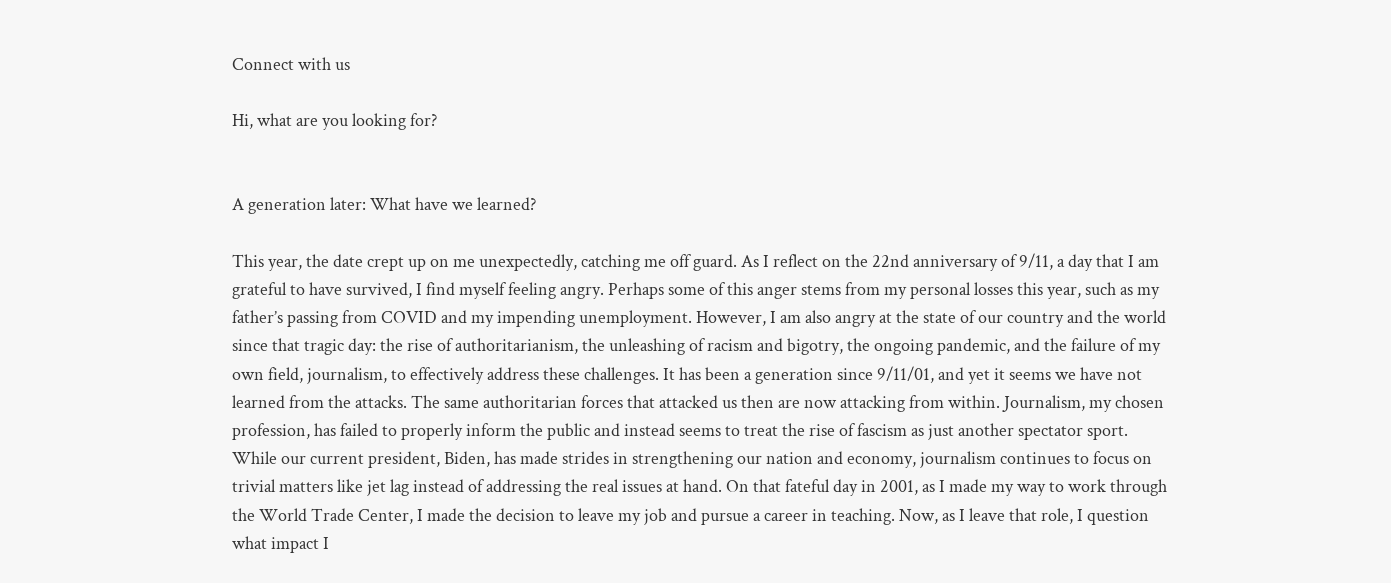Connect with us

Hi, what are you looking for?


A generation later: What have we learned?

This year, the date crept up on me unexpectedly, catching me off guard. As I reflect on the 22nd anniversary of 9/11, a day that I am grateful to have survived, I find myself feeling angry. Perhaps some of this anger stems from my personal losses this year, such as my father’s passing from COVID and my impending unemployment. However, I am also angry at the state of our country and the world since that tragic day: the rise of authoritarianism, the unleashing of racism and bigotry, the ongoing pandemic, and the failure of my own field, journalism, to effectively address these challenges. It has been a generation since 9/11/01, and yet it seems we have not learned from the attacks. The same authoritarian forces that attacked us then are now attacking from within. Journalism, my chosen profession, has failed to properly inform the public and instead seems to treat the rise of fascism as just another spectator sport. While our current president, Biden, has made strides in strengthening our nation and economy, journalism continues to focus on trivial matters like jet lag instead of addressing the real issues at hand. On that fateful day in 2001, as I made my way to work through the World Trade Center, I made the decision to leave my job and pursue a career in teaching. Now, as I leave that role, I question what impact I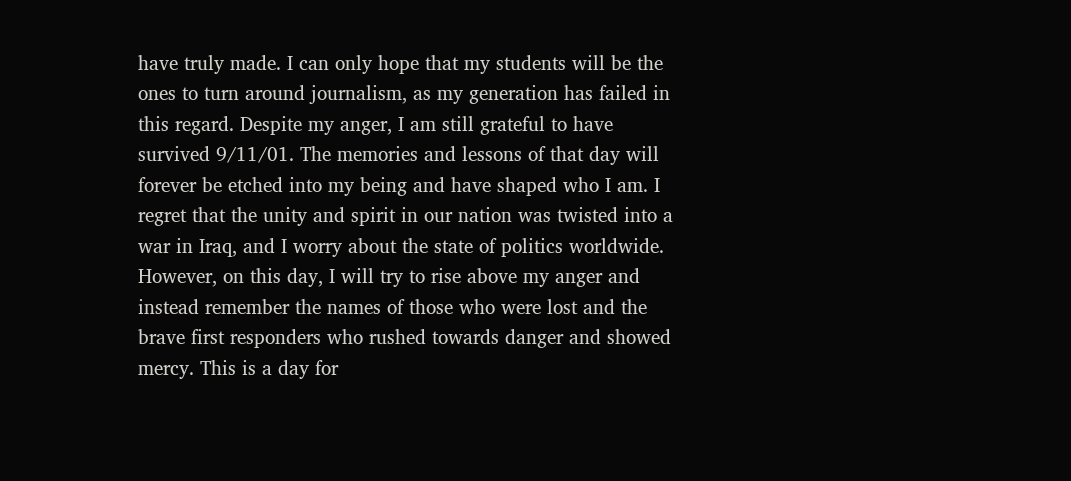have truly made. I can only hope that my students will be the ones to turn around journalism, as my generation has failed in this regard. Despite my anger, I am still grateful to have survived 9/11/01. The memories and lessons of that day will forever be etched into my being and have shaped who I am. I regret that the unity and spirit in our nation was twisted into a war in Iraq, and I worry about the state of politics worldwide. However, on this day, I will try to rise above my anger and instead remember the names of those who were lost and the brave first responders who rushed towards danger and showed mercy. This is a day for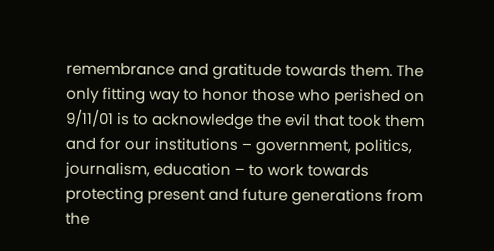remembrance and gratitude towards them. The only fitting way to honor those who perished on 9/11/01 is to acknowledge the evil that took them and for our institutions – government, politics, journalism, education – to work towards protecting present and future generations from the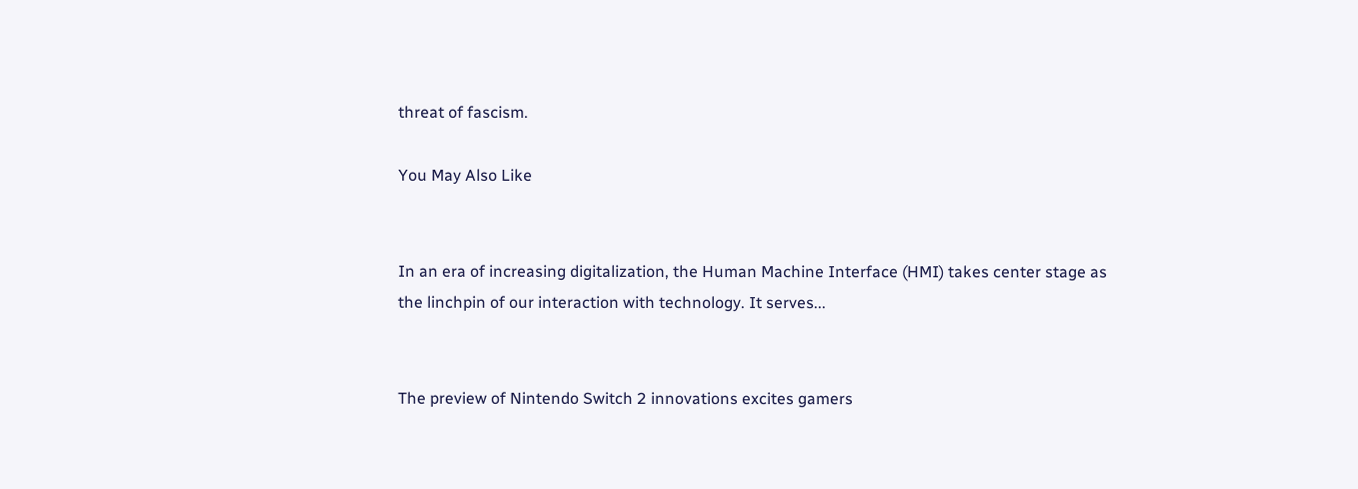threat of fascism.

You May Also Like


In an era of increasing digitalization, the Human Machine Interface (HMI) takes center stage as the linchpin of our interaction with technology. It serves...


The preview of Nintendo Switch 2 innovations excites gamers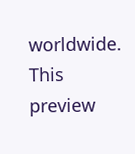worldwide. This preview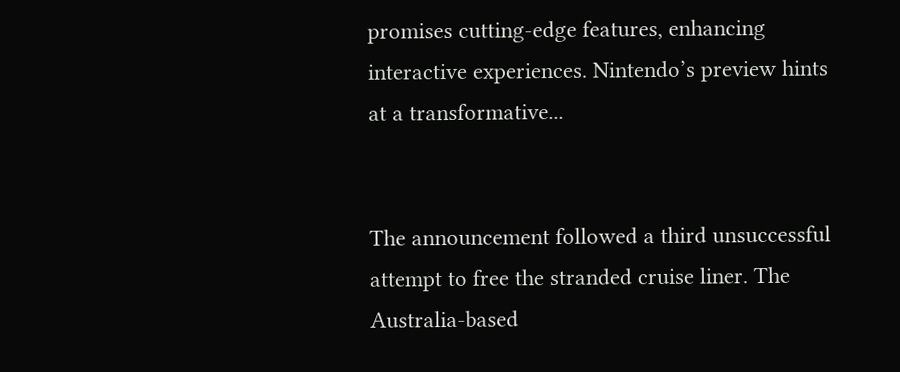promises cutting-edge features, enhancing interactive experiences. Nintendo’s preview hints at a transformative...


The announcement followed a third unsuccessful attempt to free the stranded cruise liner. The Australia-based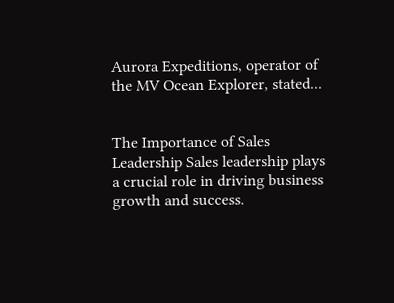Aurora Expeditions, operator of the MV Ocean Explorer, stated...


The Importance of Sales Leadership Sales leadership plays a crucial role in driving business growth and success.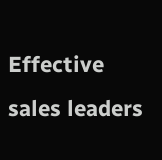Effective sales leaders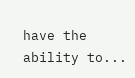have the ability to...